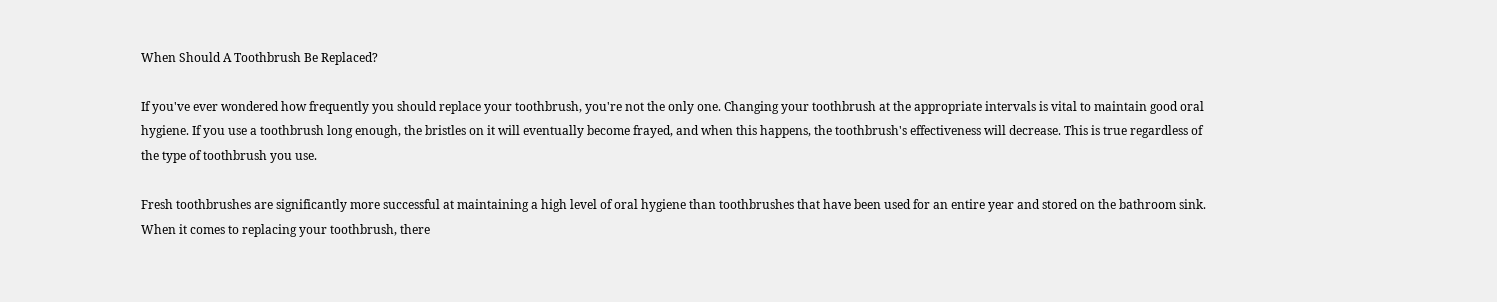When Should A Toothbrush Be Replaced?

If you've ever wondered how frequently you should replace your toothbrush, you're not the only one. Changing your toothbrush at the appropriate intervals is vital to maintain good oral hygiene. If you use a toothbrush long enough, the bristles on it will eventually become frayed, and when this happens, the toothbrush's effectiveness will decrease. This is true regardless of the type of toothbrush you use.

Fresh toothbrushes are significantly more successful at maintaining a high level of oral hygiene than toothbrushes that have been used for an entire year and stored on the bathroom sink. When it comes to replacing your toothbrush, there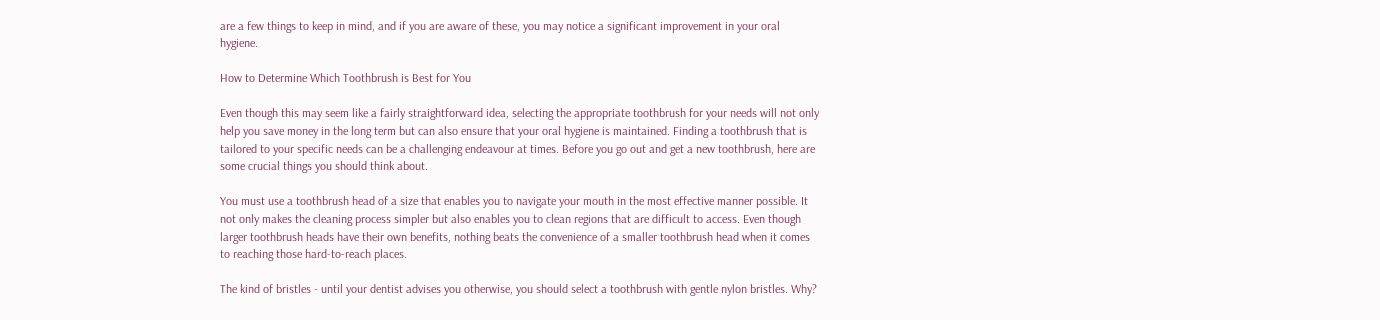are a few things to keep in mind, and if you are aware of these, you may notice a significant improvement in your oral hygiene.

How to Determine Which Toothbrush is Best for You

Even though this may seem like a fairly straightforward idea, selecting the appropriate toothbrush for your needs will not only help you save money in the long term but can also ensure that your oral hygiene is maintained. Finding a toothbrush that is tailored to your specific needs can be a challenging endeavour at times. Before you go out and get a new toothbrush, here are some crucial things you should think about.

You must use a toothbrush head of a size that enables you to navigate your mouth in the most effective manner possible. It not only makes the cleaning process simpler but also enables you to clean regions that are difficult to access. Even though larger toothbrush heads have their own benefits, nothing beats the convenience of a smaller toothbrush head when it comes to reaching those hard-to-reach places.

The kind of bristles - until your dentist advises you otherwise, you should select a toothbrush with gentle nylon bristles. Why?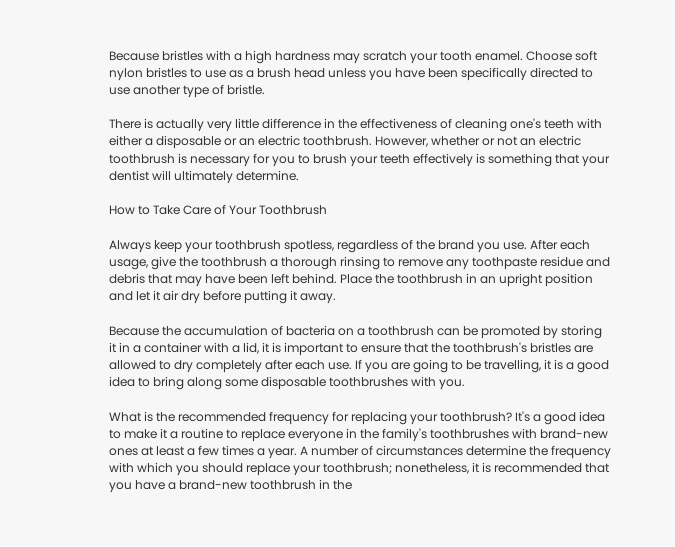Because bristles with a high hardness may scratch your tooth enamel. Choose soft nylon bristles to use as a brush head unless you have been specifically directed to use another type of bristle.

There is actually very little difference in the effectiveness of cleaning one's teeth with either a disposable or an electric toothbrush. However, whether or not an electric toothbrush is necessary for you to brush your teeth effectively is something that your dentist will ultimately determine.

How to Take Care of Your Toothbrush

Always keep your toothbrush spotless, regardless of the brand you use. After each usage, give the toothbrush a thorough rinsing to remove any toothpaste residue and debris that may have been left behind. Place the toothbrush in an upright position and let it air dry before putting it away.

Because the accumulation of bacteria on a toothbrush can be promoted by storing it in a container with a lid, it is important to ensure that the toothbrush's bristles are allowed to dry completely after each use. If you are going to be travelling, it is a good idea to bring along some disposable toothbrushes with you.

What is the recommended frequency for replacing your toothbrush? It's a good idea to make it a routine to replace everyone in the family's toothbrushes with brand-new ones at least a few times a year. A number of circumstances determine the frequency with which you should replace your toothbrush; nonetheless, it is recommended that you have a brand-new toothbrush in the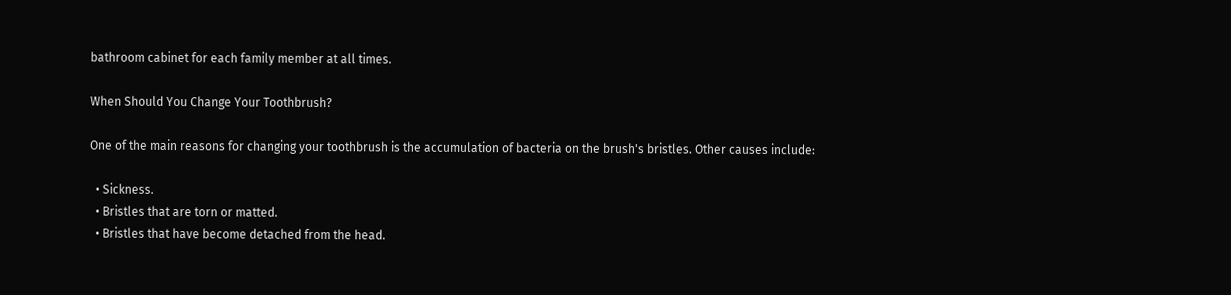bathroom cabinet for each family member at all times.

When Should You Change Your Toothbrush?

One of the main reasons for changing your toothbrush is the accumulation of bacteria on the brush's bristles. Other causes include:

  • Sickness.
  • Bristles that are torn or matted.
  • Bristles that have become detached from the head.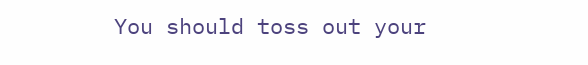You should toss out your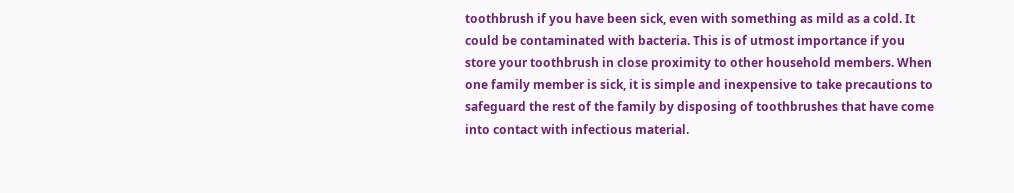toothbrush if you have been sick, even with something as mild as a cold. It could be contaminated with bacteria. This is of utmost importance if you store your toothbrush in close proximity to other household members. When one family member is sick, it is simple and inexpensive to take precautions to safeguard the rest of the family by disposing of toothbrushes that have come into contact with infectious material.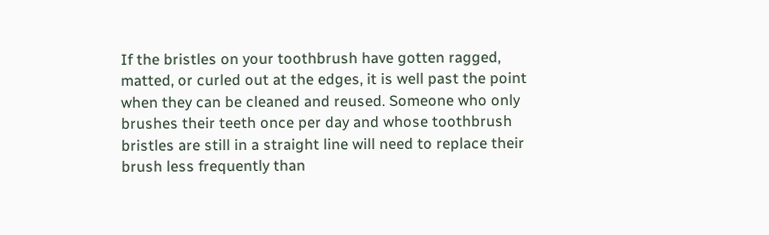If the bristles on your toothbrush have gotten ragged, matted, or curled out at the edges, it is well past the point when they can be cleaned and reused. Someone who only brushes their teeth once per day and whose toothbrush bristles are still in a straight line will need to replace their brush less frequently than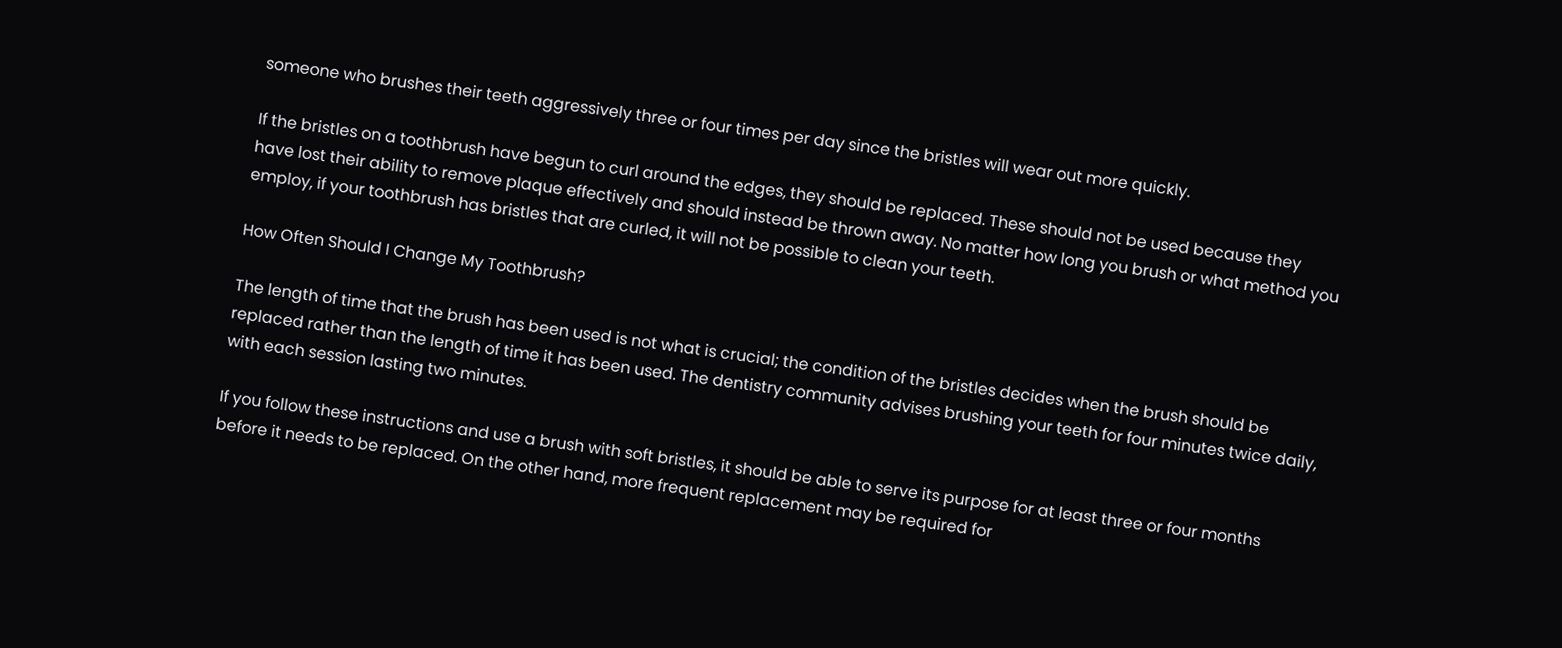someone who brushes their teeth aggressively three or four times per day since the bristles will wear out more quickly.

If the bristles on a toothbrush have begun to curl around the edges, they should be replaced. These should not be used because they have lost their ability to remove plaque effectively and should instead be thrown away. No matter how long you brush or what method you employ, if your toothbrush has bristles that are curled, it will not be possible to clean your teeth.

How Often Should I Change My Toothbrush?

The length of time that the brush has been used is not what is crucial; the condition of the bristles decides when the brush should be replaced rather than the length of time it has been used. The dentistry community advises brushing your teeth for four minutes twice daily, with each session lasting two minutes.

If you follow these instructions and use a brush with soft bristles, it should be able to serve its purpose for at least three or four months before it needs to be replaced. On the other hand, more frequent replacement may be required for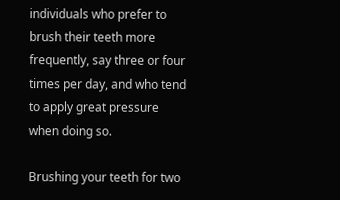individuals who prefer to brush their teeth more frequently, say three or four times per day, and who tend to apply great pressure when doing so.

Brushing your teeth for two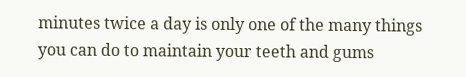minutes twice a day is only one of the many things you can do to maintain your teeth and gums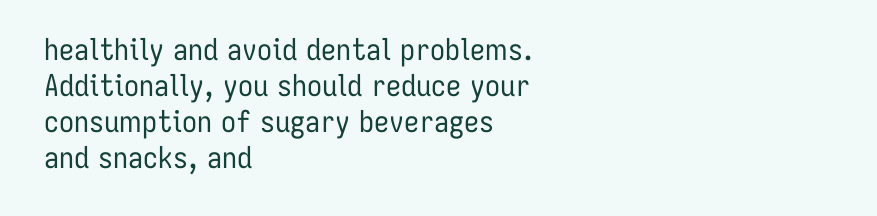healthily and avoid dental problems. Additionally, you should reduce your consumption of sugary beverages and snacks, and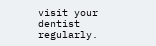visit your dentist regularly.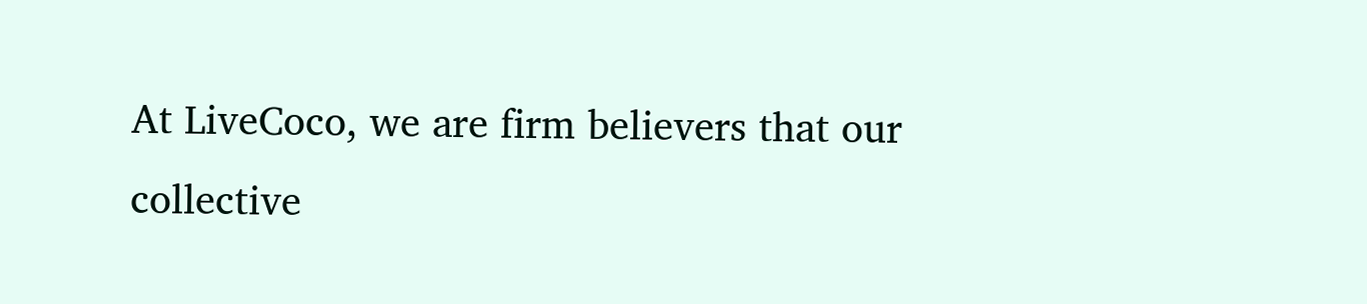At LiveCoco, we are firm believers that our collective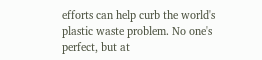efforts can help curb the world's plastic waste problem. No one's perfect, but at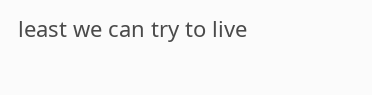least we can try to live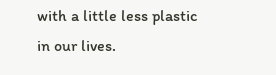with a little less plastic in our lives.